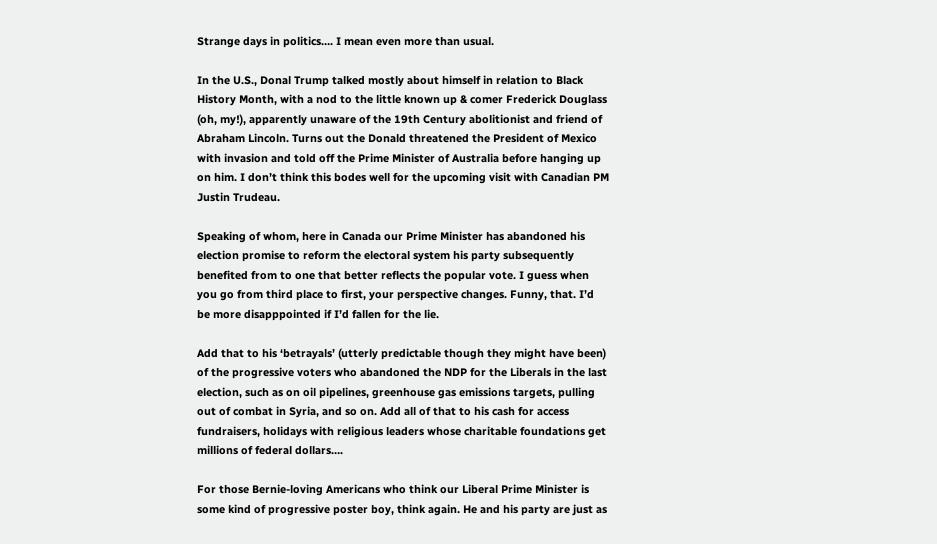Strange days in politics…. I mean even more than usual.

In the U.S., Donal Trump talked mostly about himself in relation to Black History Month, with a nod to the little known up & comer Frederick Douglass (oh, my!), apparently unaware of the 19th Century abolitionist and friend of Abraham Lincoln. Turns out the Donald threatened the President of Mexico with invasion and told off the Prime Minister of Australia before hanging up on him. I don’t think this bodes well for the upcoming visit with Canadian PM Justin Trudeau.

Speaking of whom, here in Canada our Prime Minister has abandoned his election promise to reform the electoral system his party subsequently benefited from to one that better reflects the popular vote. I guess when you go from third place to first, your perspective changes. Funny, that. I’d be more disapppointed if I’d fallen for the lie.

Add that to his ‘betrayals’ (utterly predictable though they might have been) of the progressive voters who abandoned the NDP for the Liberals in the last election, such as on oil pipelines, greenhouse gas emissions targets, pulling out of combat in Syria, and so on. Add all of that to his cash for access fundraisers, holidays with religious leaders whose charitable foundations get millions of federal dollars….

For those Bernie-loving Americans who think our Liberal Prime Minister is some kind of progressive poster boy, think again. He and his party are just as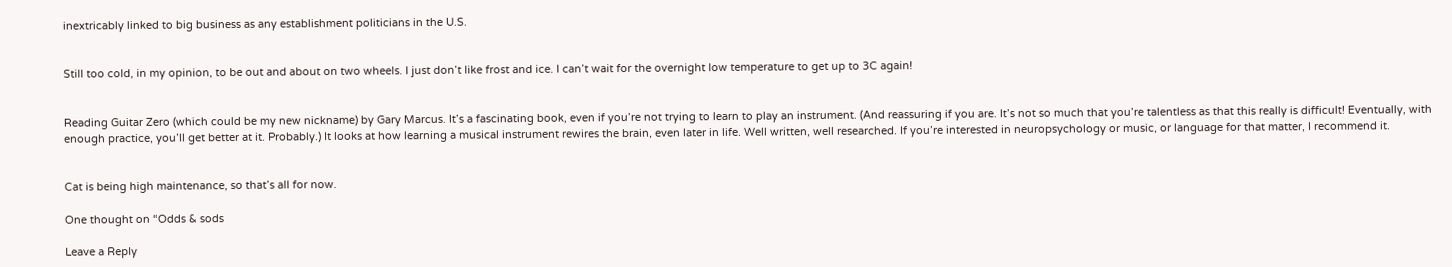inextricably linked to big business as any establishment politicians in the U.S.


Still too cold, in my opinion, to be out and about on two wheels. I just don’t like frost and ice. I can’t wait for the overnight low temperature to get up to 3C again!


Reading Guitar Zero (which could be my new nickname) by Gary Marcus. It’s a fascinating book, even if you’re not trying to learn to play an instrument. (And reassuring if you are. It’s not so much that you’re talentless as that this really is difficult! Eventually, with enough practice, you’ll get better at it. Probably.) It looks at how learning a musical instrument rewires the brain, even later in life. Well written, well researched. If you’re interested in neuropsychology or music, or language for that matter, I recommend it.


Cat is being high maintenance, so that’s all for now.

One thought on “Odds & sods

Leave a Reply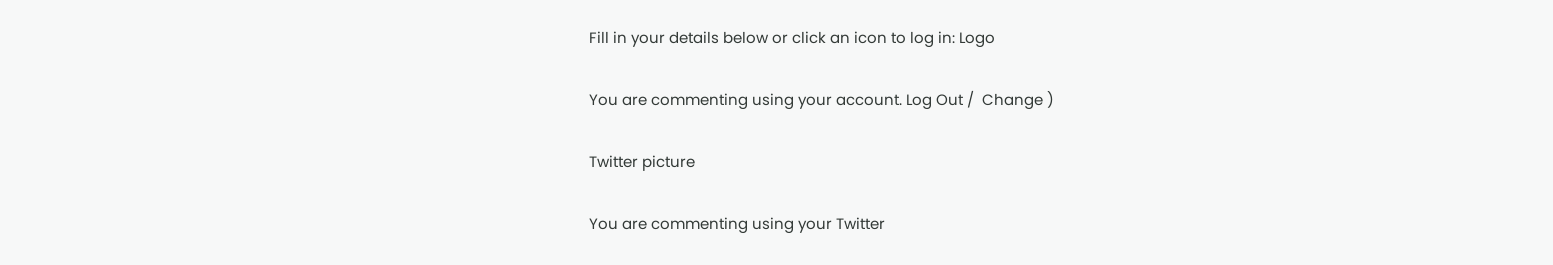Fill in your details below or click an icon to log in: Logo

You are commenting using your account. Log Out /  Change )

Twitter picture

You are commenting using your Twitter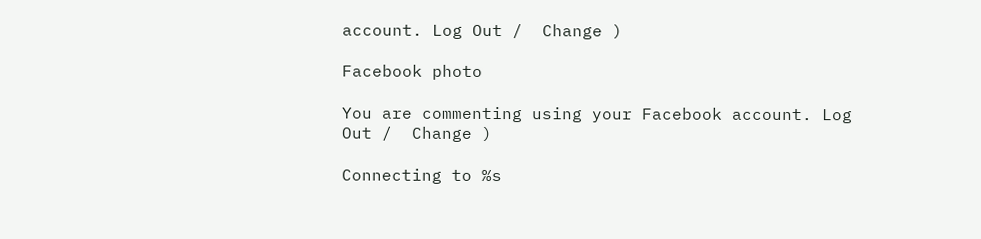account. Log Out /  Change )

Facebook photo

You are commenting using your Facebook account. Log Out /  Change )

Connecting to %s